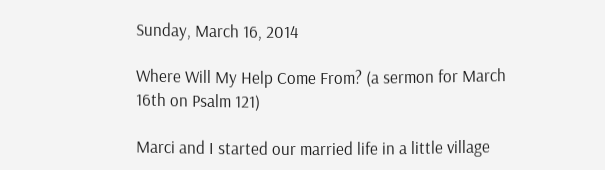Sunday, March 16, 2014

Where Will My Help Come From? (a sermon for March 16th on Psalm 121)

Marci and I started our married life in a little village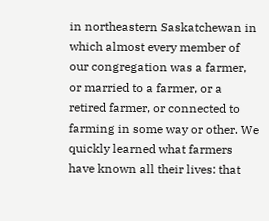in northeastern Saskatchewan in which almost every member of our congregation was a farmer, or married to a farmer, or a retired farmer, or connected to farming in some way or other. We quickly learned what farmers have known all their lives: that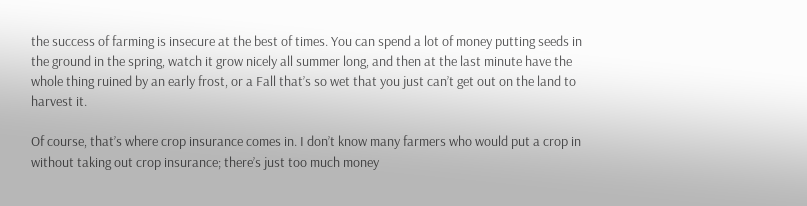the success of farming is insecure at the best of times. You can spend a lot of money putting seeds in the ground in the spring, watch it grow nicely all summer long, and then at the last minute have the whole thing ruined by an early frost, or a Fall that’s so wet that you just can’t get out on the land to harvest it.

Of course, that’s where crop insurance comes in. I don’t know many farmers who would put a crop in without taking out crop insurance; there’s just too much money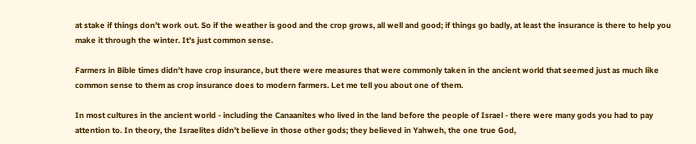at stake if things don’t work out. So if the weather is good and the crop grows, all well and good; if things go badly, at least the insurance is there to help you make it through the winter. It’s just common sense.

Farmers in Bible times didn’t have crop insurance, but there were measures that were commonly taken in the ancient world that seemed just as much like common sense to them as crop insurance does to modern farmers. Let me tell you about one of them.

In most cultures in the ancient world - including the Canaanites who lived in the land before the people of Israel - there were many gods you had to pay attention to. In theory, the Israelites didn’t believe in those other gods; they believed in Yahweh, the one true God,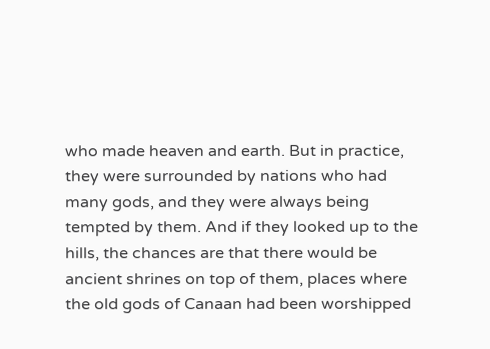who made heaven and earth. But in practice, they were surrounded by nations who had many gods, and they were always being tempted by them. And if they looked up to the hills, the chances are that there would be ancient shrines on top of them, places where the old gods of Canaan had been worshipped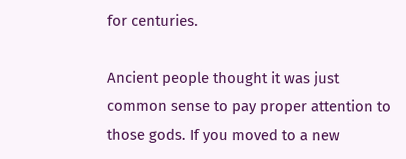for centuries.

Ancient people thought it was just common sense to pay proper attention to those gods. If you moved to a new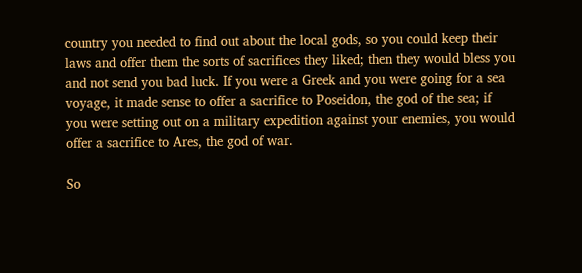country you needed to find out about the local gods, so you could keep their laws and offer them the sorts of sacrifices they liked; then they would bless you and not send you bad luck. If you were a Greek and you were going for a sea voyage, it made sense to offer a sacrifice to Poseidon, the god of the sea; if you were setting out on a military expedition against your enemies, you would offer a sacrifice to Ares, the god of war.

So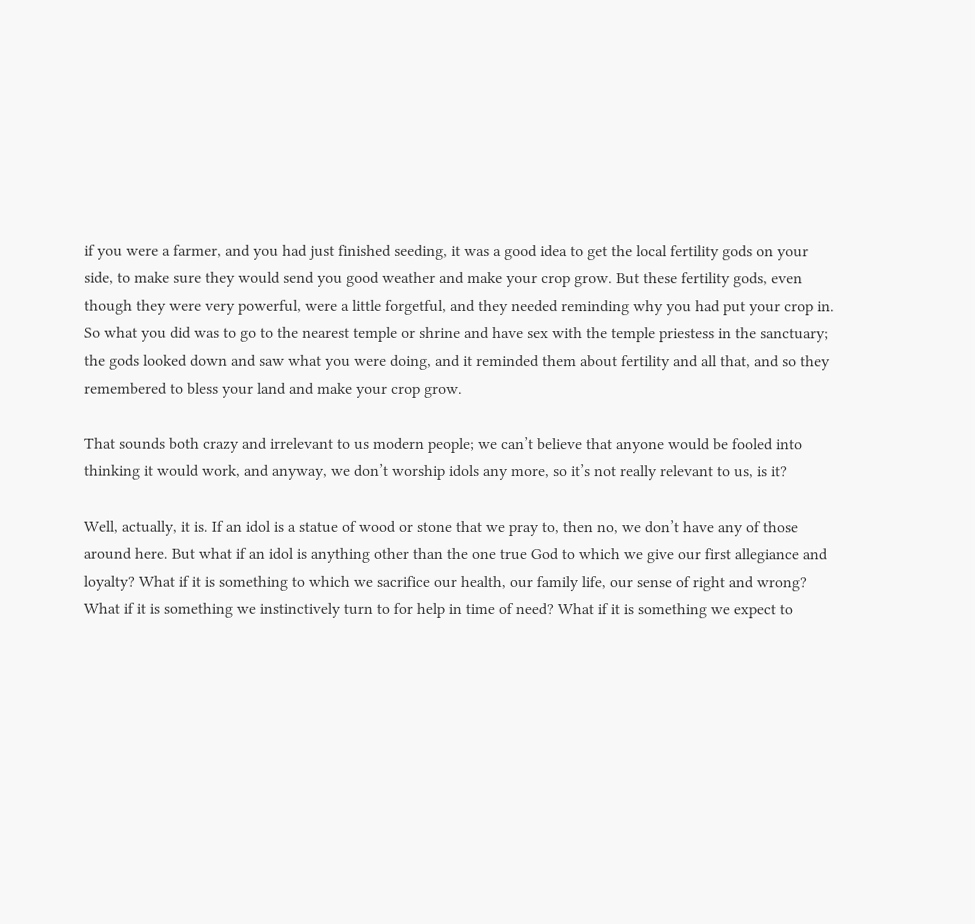if you were a farmer, and you had just finished seeding, it was a good idea to get the local fertility gods on your side, to make sure they would send you good weather and make your crop grow. But these fertility gods, even though they were very powerful, were a little forgetful, and they needed reminding why you had put your crop in. So what you did was to go to the nearest temple or shrine and have sex with the temple priestess in the sanctuary; the gods looked down and saw what you were doing, and it reminded them about fertility and all that, and so they remembered to bless your land and make your crop grow.

That sounds both crazy and irrelevant to us modern people; we can’t believe that anyone would be fooled into thinking it would work, and anyway, we don’t worship idols any more, so it’s not really relevant to us, is it?

Well, actually, it is. If an idol is a statue of wood or stone that we pray to, then no, we don’t have any of those around here. But what if an idol is anything other than the one true God to which we give our first allegiance and loyalty? What if it is something to which we sacrifice our health, our family life, our sense of right and wrong? What if it is something we instinctively turn to for help in time of need? What if it is something we expect to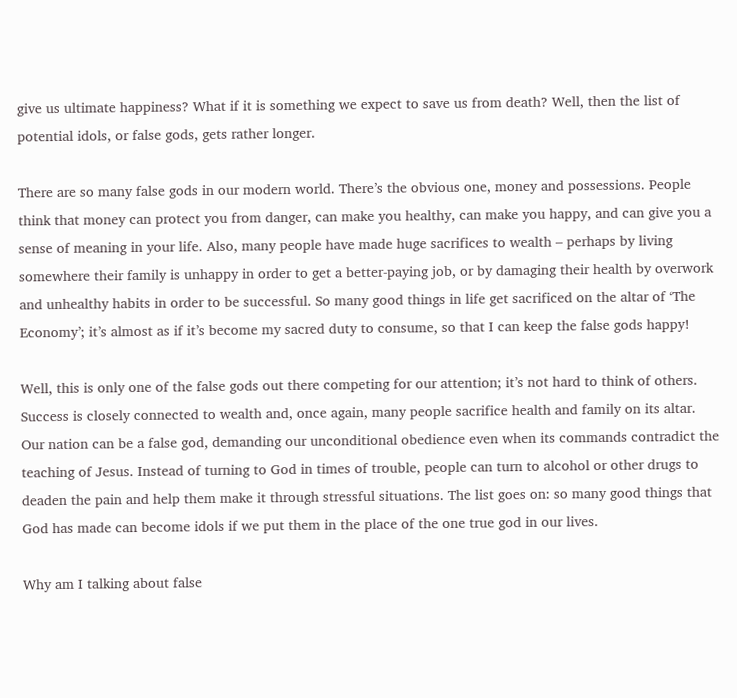give us ultimate happiness? What if it is something we expect to save us from death? Well, then the list of potential idols, or false gods, gets rather longer.

There are so many false gods in our modern world. There’s the obvious one, money and possessions. People think that money can protect you from danger, can make you healthy, can make you happy, and can give you a sense of meaning in your life. Also, many people have made huge sacrifices to wealth – perhaps by living somewhere their family is unhappy in order to get a better-paying job, or by damaging their health by overwork and unhealthy habits in order to be successful. So many good things in life get sacrificed on the altar of ‘The Economy’; it’s almost as if it’s become my sacred duty to consume, so that I can keep the false gods happy!

Well, this is only one of the false gods out there competing for our attention; it’s not hard to think of others. Success is closely connected to wealth and, once again, many people sacrifice health and family on its altar. Our nation can be a false god, demanding our unconditional obedience even when its commands contradict the teaching of Jesus. Instead of turning to God in times of trouble, people can turn to alcohol or other drugs to deaden the pain and help them make it through stressful situations. The list goes on: so many good things that God has made can become idols if we put them in the place of the one true god in our lives.

Why am I talking about false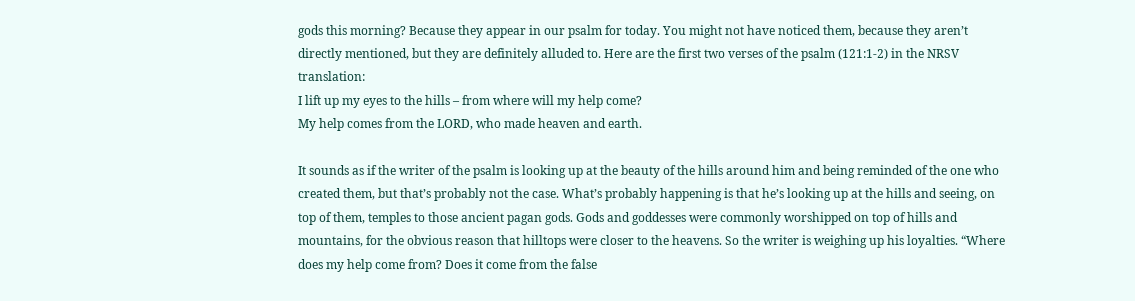gods this morning? Because they appear in our psalm for today. You might not have noticed them, because they aren’t directly mentioned, but they are definitely alluded to. Here are the first two verses of the psalm (121:1-2) in the NRSV translation:
I lift up my eyes to the hills – from where will my help come?
My help comes from the LORD, who made heaven and earth.

It sounds as if the writer of the psalm is looking up at the beauty of the hills around him and being reminded of the one who created them, but that’s probably not the case. What’s probably happening is that he’s looking up at the hills and seeing, on top of them, temples to those ancient pagan gods. Gods and goddesses were commonly worshipped on top of hills and mountains, for the obvious reason that hilltops were closer to the heavens. So the writer is weighing up his loyalties. “Where does my help come from? Does it come from the false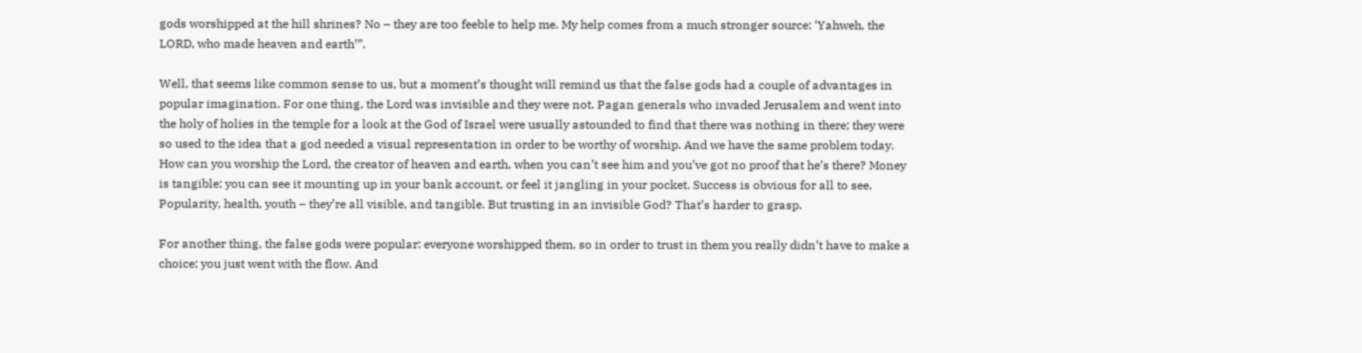gods worshipped at the hill shrines? No – they are too feeble to help me. My help comes from a much stronger source: ‘Yahweh, the LORD, who made heaven and earth’”.

Well, that seems like common sense to us, but a moment’s thought will remind us that the false gods had a couple of advantages in popular imagination. For one thing, the Lord was invisible and they were not. Pagan generals who invaded Jerusalem and went into the holy of holies in the temple for a look at the God of Israel were usually astounded to find that there was nothing in there; they were so used to the idea that a god needed a visual representation in order to be worthy of worship. And we have the same problem today. How can you worship the Lord, the creator of heaven and earth, when you can’t see him and you’ve got no proof that he’s there? Money is tangible; you can see it mounting up in your bank account, or feel it jangling in your pocket. Success is obvious for all to see. Popularity, health, youth – they’re all visible, and tangible. But trusting in an invisible God? That’s harder to grasp.

For another thing, the false gods were popular: everyone worshipped them, so in order to trust in them you really didn’t have to make a choice; you just went with the flow. And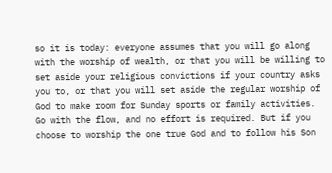so it is today: everyone assumes that you will go along with the worship of wealth, or that you will be willing to set aside your religious convictions if your country asks you to, or that you will set aside the regular worship of God to make room for Sunday sports or family activities. Go with the flow, and no effort is required. But if you choose to worship the one true God and to follow his Son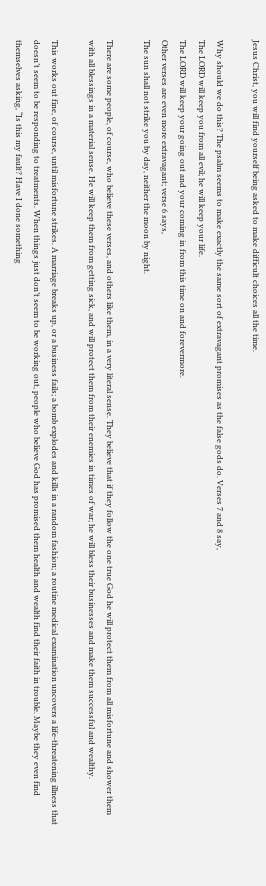Jesus Christ, you will find yourself being asked to make difficult choices all the time.

Why should we do this? The psalm seems to make exactly the same sort of extravagant promises as the false gods do. Verses 7 and 8 say,
The LORD will keep you from all evil; he will keep your life.
The LORD will keep your going out and your coming in from this time on and forevermore.
Other verses are even more extravagant; verse 6 says,
The sun shall not strike you by day, neither the moon by night.

There are some people, of course, who believe these verses, and others like them, in a very literal sense. They believe that if they follow the one true God he will protect them from all misfortune and shower them with all blessings in a material sense. He will keep them from getting sick, and will protect them from their enemies in times of war; he will bless their businesses and make them successful and wealthy.

This works out fine, of course, until misfortune strikes. A marriage breaks up, or a business fails; a bomb explodes and kills in a random fashion; a routine medical examination uncovers a life-threatening illness that doesn’t seem to be responding to treatments. When things just don’t seem to be working out, people who believe God has promised them health and wealth find their faith in trouble. Maybe they even find themselves asking, “Is this my fault? Have I done something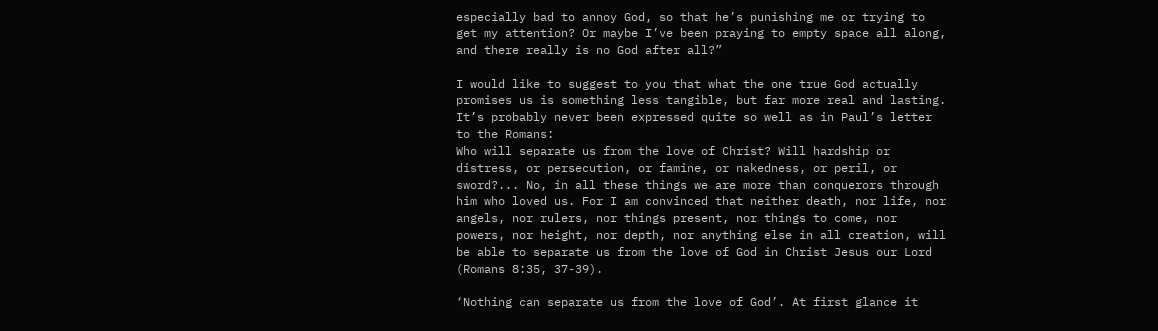especially bad to annoy God, so that he’s punishing me or trying to get my attention? Or maybe I’ve been praying to empty space all along, and there really is no God after all?”

I would like to suggest to you that what the one true God actually promises us is something less tangible, but far more real and lasting. It’s probably never been expressed quite so well as in Paul’s letter to the Romans:
Who will separate us from the love of Christ? Will hardship or distress, or persecution, or famine, or nakedness, or peril, or sword?... No, in all these things we are more than conquerors through him who loved us. For I am convinced that neither death, nor life, nor angels, nor rulers, nor things present, nor things to come, nor powers, nor height, nor depth, nor anything else in all creation, will be able to separate us from the love of God in Christ Jesus our Lord (Romans 8:35, 37-39).

‘Nothing can separate us from the love of God’. At first glance it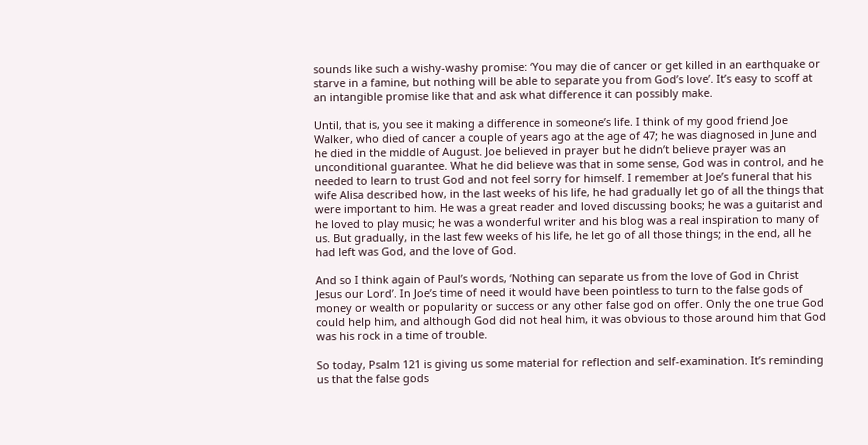sounds like such a wishy-washy promise: ‘You may die of cancer or get killed in an earthquake or starve in a famine, but nothing will be able to separate you from God’s love’. It’s easy to scoff at an intangible promise like that and ask what difference it can possibly make.

Until, that is, you see it making a difference in someone’s life. I think of my good friend Joe Walker, who died of cancer a couple of years ago at the age of 47; he was diagnosed in June and he died in the middle of August. Joe believed in prayer but he didn’t believe prayer was an unconditional guarantee. What he did believe was that in some sense, God was in control, and he needed to learn to trust God and not feel sorry for himself. I remember at Joe’s funeral that his wife Alisa described how, in the last weeks of his life, he had gradually let go of all the things that were important to him. He was a great reader and loved discussing books; he was a guitarist and he loved to play music; he was a wonderful writer and his blog was a real inspiration to many of us. But gradually, in the last few weeks of his life, he let go of all those things; in the end, all he had left was God, and the love of God.

And so I think again of Paul’s words, ‘Nothing can separate us from the love of God in Christ Jesus our Lord’. In Joe’s time of need it would have been pointless to turn to the false gods of money or wealth or popularity or success or any other false god on offer. Only the one true God could help him, and although God did not heal him, it was obvious to those around him that God was his rock in a time of trouble.

So today, Psalm 121 is giving us some material for reflection and self-examination. It’s reminding us that the false gods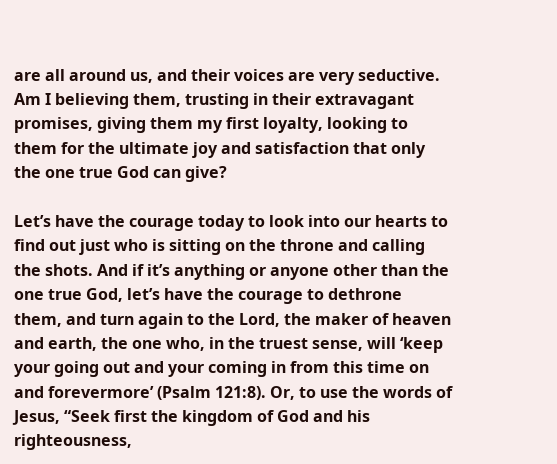are all around us, and their voices are very seductive. Am I believing them, trusting in their extravagant promises, giving them my first loyalty, looking to them for the ultimate joy and satisfaction that only the one true God can give?

Let’s have the courage today to look into our hearts to find out just who is sitting on the throne and calling the shots. And if it’s anything or anyone other than the one true God, let’s have the courage to dethrone them, and turn again to the Lord, the maker of heaven and earth, the one who, in the truest sense, will ‘keep your going out and your coming in from this time on and forevermore’ (Psalm 121:8). Or, to use the words of Jesus, “Seek first the kingdom of God and his righteousness,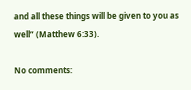and all these things will be given to you as well” (Matthew 6:33).

No comments: